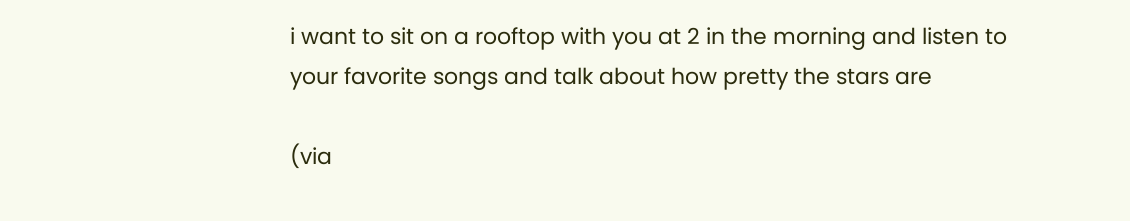i want to sit on a rooftop with you at 2 in the morning and listen to your favorite songs and talk about how pretty the stars are

(via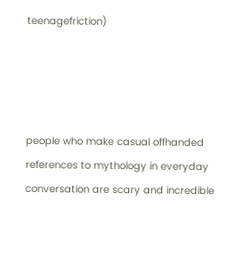teenagefriction)




people who make casual offhanded references to mythology in everyday conversation are scary and incredible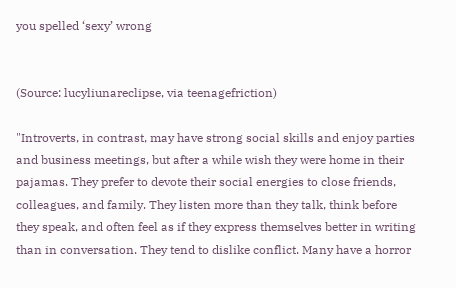you spelled ‘sexy’ wrong


(Source: lucyliunareclipse, via teenagefriction)

"Introverts, in contrast, may have strong social skills and enjoy parties and business meetings, but after a while wish they were home in their pajamas. They prefer to devote their social energies to close friends, colleagues, and family. They listen more than they talk, think before they speak, and often feel as if they express themselves better in writing than in conversation. They tend to dislike conflict. Many have a horror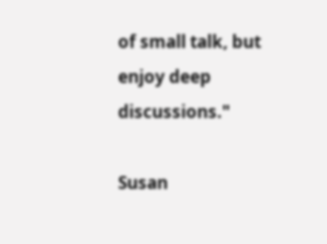of small talk, but enjoy deep discussions."

Susan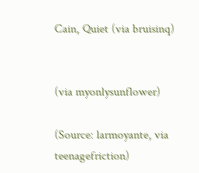Cain, Quiet (via bruisinq)


(via myonlysunflower)

(Source: larmoyante, via teenagefriction)